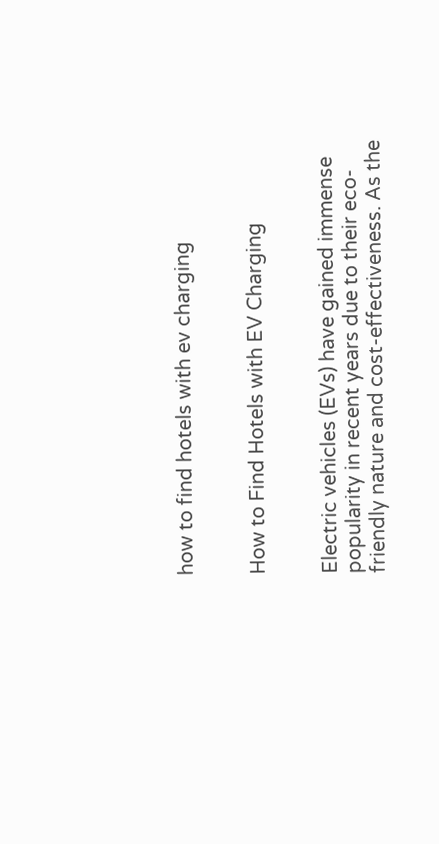how to find hotels with ev charging


How to Find Hotels with EV Charging


Electric vehicles (EVs) have gained immense popularity in recent years due to their eco-friendly nature and cost-effectiveness. As the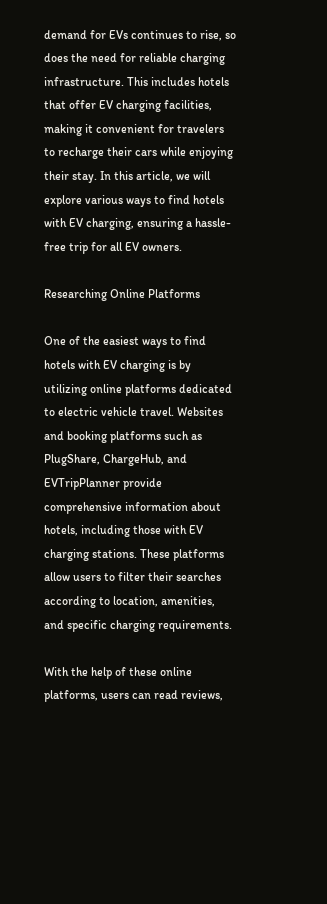demand for EVs continues to rise, so does the need for reliable charging infrastructure. This includes hotels that offer EV charging facilities, making it convenient for travelers to recharge their cars while enjoying their stay. In this article, we will explore various ways to find hotels with EV charging, ensuring a hassle-free trip for all EV owners.

Researching Online Platforms

One of the easiest ways to find hotels with EV charging is by utilizing online platforms dedicated to electric vehicle travel. Websites and booking platforms such as PlugShare, ChargeHub, and EVTripPlanner provide comprehensive information about hotels, including those with EV charging stations. These platforms allow users to filter their searches according to location, amenities, and specific charging requirements.

With the help of these online platforms, users can read reviews,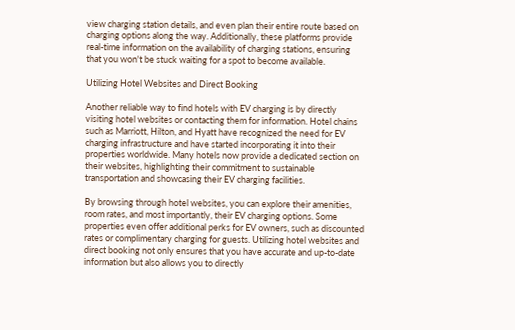view charging station details, and even plan their entire route based on charging options along the way. Additionally, these platforms provide real-time information on the availability of charging stations, ensuring that you won't be stuck waiting for a spot to become available.

Utilizing Hotel Websites and Direct Booking

Another reliable way to find hotels with EV charging is by directly visiting hotel websites or contacting them for information. Hotel chains such as Marriott, Hilton, and Hyatt have recognized the need for EV charging infrastructure and have started incorporating it into their properties worldwide. Many hotels now provide a dedicated section on their websites, highlighting their commitment to sustainable transportation and showcasing their EV charging facilities.

By browsing through hotel websites, you can explore their amenities, room rates, and most importantly, their EV charging options. Some properties even offer additional perks for EV owners, such as discounted rates or complimentary charging for guests. Utilizing hotel websites and direct booking not only ensures that you have accurate and up-to-date information but also allows you to directly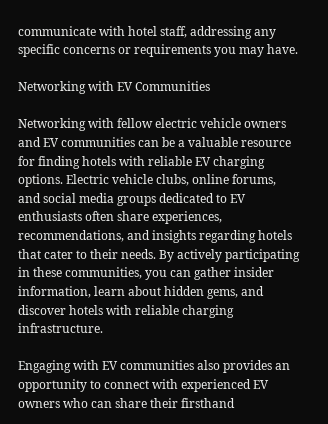communicate with hotel staff, addressing any specific concerns or requirements you may have.

Networking with EV Communities

Networking with fellow electric vehicle owners and EV communities can be a valuable resource for finding hotels with reliable EV charging options. Electric vehicle clubs, online forums, and social media groups dedicated to EV enthusiasts often share experiences, recommendations, and insights regarding hotels that cater to their needs. By actively participating in these communities, you can gather insider information, learn about hidden gems, and discover hotels with reliable charging infrastructure.

Engaging with EV communities also provides an opportunity to connect with experienced EV owners who can share their firsthand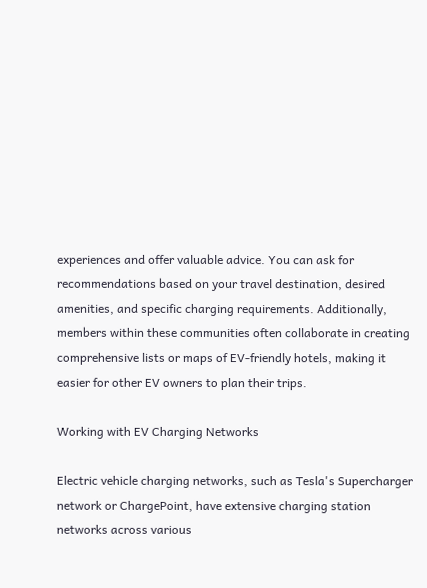experiences and offer valuable advice. You can ask for recommendations based on your travel destination, desired amenities, and specific charging requirements. Additionally, members within these communities often collaborate in creating comprehensive lists or maps of EV-friendly hotels, making it easier for other EV owners to plan their trips.

Working with EV Charging Networks

Electric vehicle charging networks, such as Tesla's Supercharger network or ChargePoint, have extensive charging station networks across various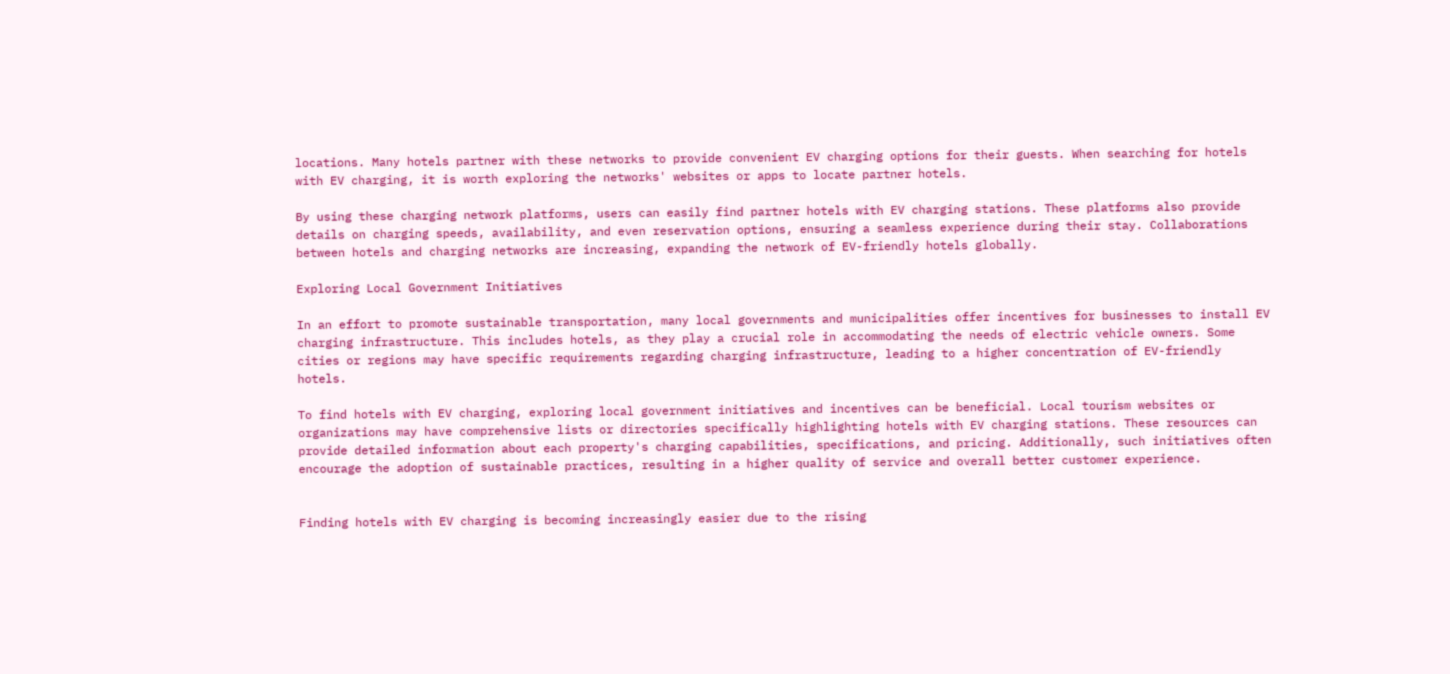locations. Many hotels partner with these networks to provide convenient EV charging options for their guests. When searching for hotels with EV charging, it is worth exploring the networks' websites or apps to locate partner hotels.

By using these charging network platforms, users can easily find partner hotels with EV charging stations. These platforms also provide details on charging speeds, availability, and even reservation options, ensuring a seamless experience during their stay. Collaborations between hotels and charging networks are increasing, expanding the network of EV-friendly hotels globally.

Exploring Local Government Initiatives

In an effort to promote sustainable transportation, many local governments and municipalities offer incentives for businesses to install EV charging infrastructure. This includes hotels, as they play a crucial role in accommodating the needs of electric vehicle owners. Some cities or regions may have specific requirements regarding charging infrastructure, leading to a higher concentration of EV-friendly hotels.

To find hotels with EV charging, exploring local government initiatives and incentives can be beneficial. Local tourism websites or organizations may have comprehensive lists or directories specifically highlighting hotels with EV charging stations. These resources can provide detailed information about each property's charging capabilities, specifications, and pricing. Additionally, such initiatives often encourage the adoption of sustainable practices, resulting in a higher quality of service and overall better customer experience.


Finding hotels with EV charging is becoming increasingly easier due to the rising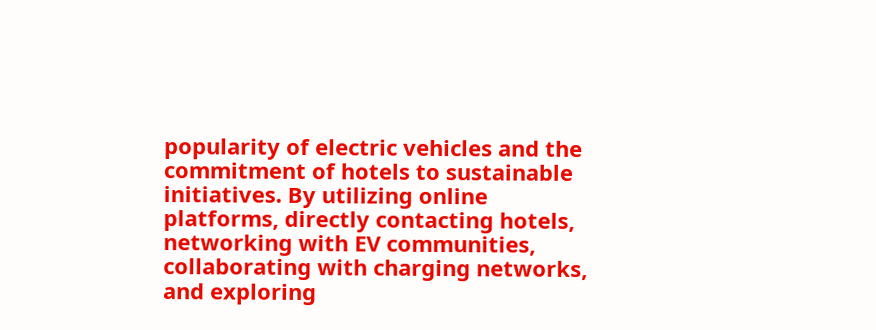popularity of electric vehicles and the commitment of hotels to sustainable initiatives. By utilizing online platforms, directly contacting hotels, networking with EV communities, collaborating with charging networks, and exploring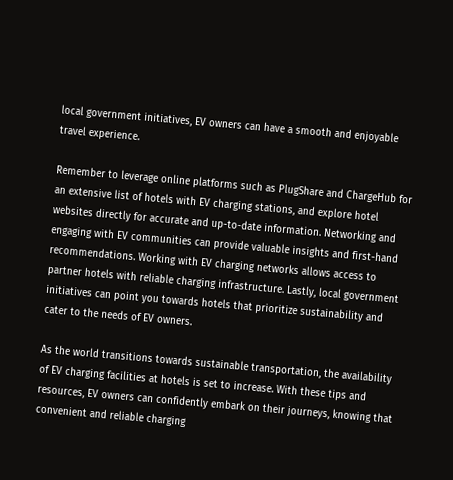local government initiatives, EV owners can have a smooth and enjoyable travel experience.

Remember to leverage online platforms such as PlugShare and ChargeHub for an extensive list of hotels with EV charging stations, and explore hotel websites directly for accurate and up-to-date information. Networking and engaging with EV communities can provide valuable insights and first-hand recommendations. Working with EV charging networks allows access to partner hotels with reliable charging infrastructure. Lastly, local government initiatives can point you towards hotels that prioritize sustainability and cater to the needs of EV owners.

As the world transitions towards sustainable transportation, the availability of EV charging facilities at hotels is set to increase. With these tips and resources, EV owners can confidently embark on their journeys, knowing that convenient and reliable charging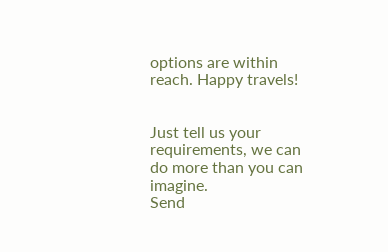options are within reach. Happy travels!


Just tell us your requirements, we can do more than you can imagine.
Send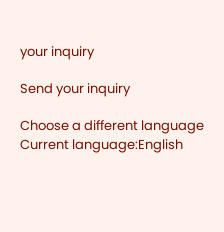your inquiry

Send your inquiry

Choose a different language
Current language:English